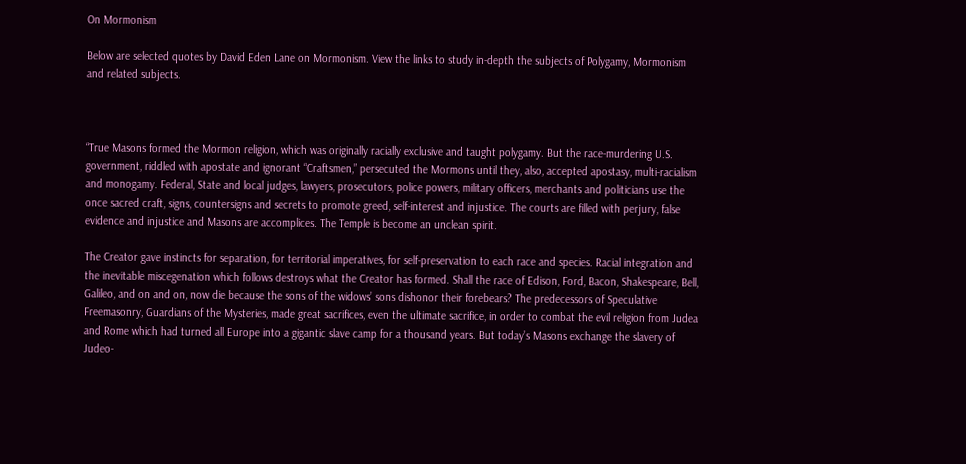On Mormonism

Below are selected quotes by David Eden Lane on Mormonism. View the links to study in-depth the subjects of Polygamy, Mormonism and related subjects.



“True Masons formed the Mormon religion, which was originally racially exclusive and taught polygamy. But the race-murdering U.S. government, riddled with apostate and ignorant “Craftsmen,” persecuted the Mormons until they, also, accepted apostasy, multi-racialism and monogamy. Federal, State and local judges, lawyers, prosecutors, police powers, military officers, merchants and politicians use the once sacred craft, signs, countersigns and secrets to promote greed, self-interest and injustice. The courts are filled with perjury, false evidence and injustice and Masons are accomplices. The Temple is become an unclean spirit.

The Creator gave instincts for separation, for territorial imperatives, for self-preservation to each race and species. Racial integration and the inevitable miscegenation which follows destroys what the Creator has formed. Shall the race of Edison, Ford, Bacon, Shakespeare, Bell, Galileo, and on and on, now die because the sons of the widows’ sons dishonor their forebears? The predecessors of Speculative Freemasonry, Guardians of the Mysteries, made great sacrifices, even the ultimate sacrifice, in order to combat the evil religion from Judea and Rome which had turned all Europe into a gigantic slave camp for a thousand years. But today’s Masons exchange the slavery of Judeo-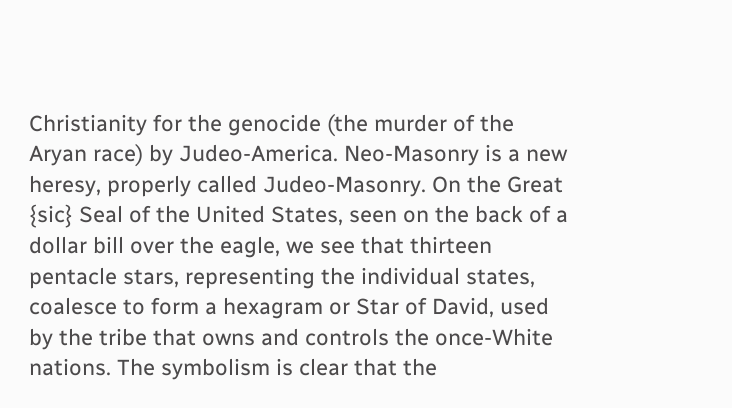Christianity for the genocide (the murder of the Aryan race) by Judeo-America. Neo-Masonry is a new heresy, properly called Judeo-Masonry. On the Great {sic} Seal of the United States, seen on the back of a dollar bill over the eagle, we see that thirteen pentacle stars, representing the individual states, coalesce to form a hexagram or Star of David, used by the tribe that owns and controls the once-White nations. The symbolism is clear that the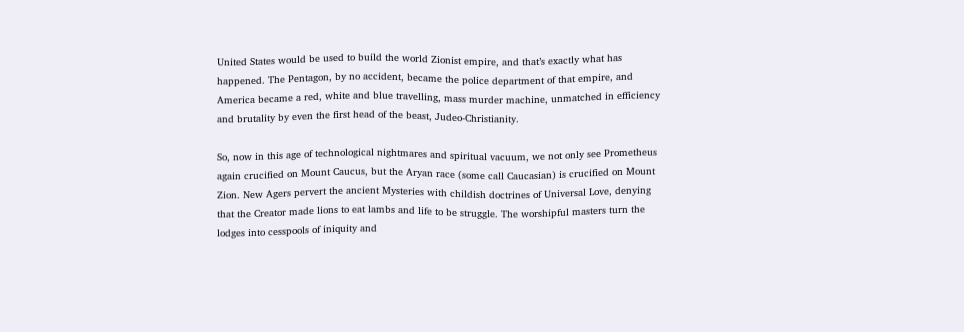United States would be used to build the world Zionist empire, and that’s exactly what has happened. The Pentagon, by no accident, became the police department of that empire, and America became a red, white and blue travelling, mass murder machine, unmatched in efficiency and brutality by even the first head of the beast, Judeo-Christianity.

So, now in this age of technological nightmares and spiritual vacuum, we not only see Prometheus again crucified on Mount Caucus, but the Aryan race (some call Caucasian) is crucified on Mount Zion. New Agers pervert the ancient Mysteries with childish doctrines of Universal Love, denying that the Creator made lions to eat lambs and life to be struggle. The worshipful masters turn the lodges into cesspools of iniquity and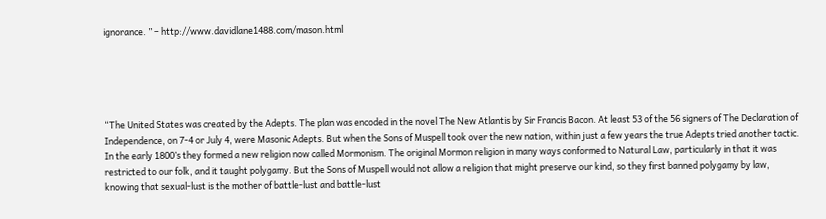ignorance. ” – http://www.davidlane1488.com/mason.html





“The United States was created by the Adepts. The plan was encoded in the novel The New Atlantis by Sir Francis Bacon. At least 53 of the 56 signers of The Declaration of Independence, on 7-4 or July 4, were Masonic Adepts. But when the Sons of Muspell took over the new nation, within just a few years the true Adepts tried another tactic. In the early 1800’s they formed a new religion now called Mormonism. The original Mormon religion in many ways conformed to Natural Law, particularly in that it was restricted to our folk, and it taught polygamy. But the Sons of Muspell would not allow a religion that might preserve our kind, so they first banned polygamy by law, knowing that sexual-lust is the mother of battle-lust and battle-lust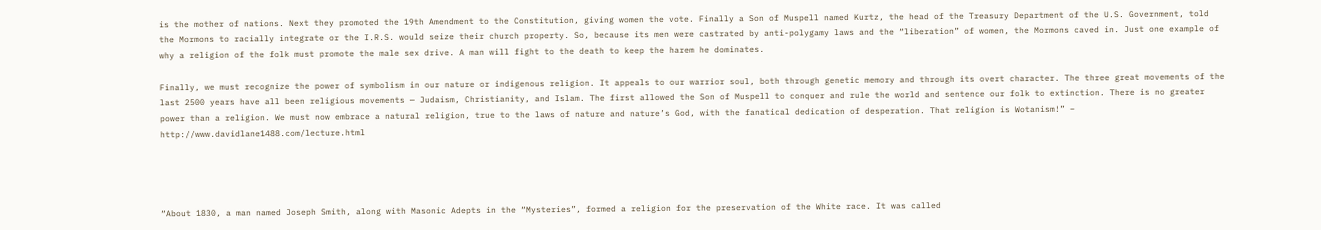is the mother of nations. Next they promoted the 19th Amendment to the Constitution, giving women the vote. Finally a Son of Muspell named Kurtz, the head of the Treasury Department of the U.S. Government, told the Mormons to racially integrate or the I.R.S. would seize their church property. So, because its men were castrated by anti-polygamy laws and the “liberation” of women, the Mormons caved in. Just one example of why a religion of the folk must promote the male sex drive. A man will fight to the death to keep the harem he dominates.

Finally, we must recognize the power of symbolism in our nature or indigenous religion. It appeals to our warrior soul, both through genetic memory and through its overt character. The three great movements of the last 2500 years have all been religious movements — Judaism, Christianity, and Islam. The first allowed the Son of Muspell to conquer and rule the world and sentence our folk to extinction. There is no greater power than a religion. We must now embrace a natural religion, true to the laws of nature and nature’s God, with the fanatical dedication of desperation. That religion is Wotanism!” – http://www.davidlane1488.com/lecture.html




“About 1830, a man named Joseph Smith, along with Masonic Adepts in the “Mysteries”, formed a religion for the preservation of the White race. It was called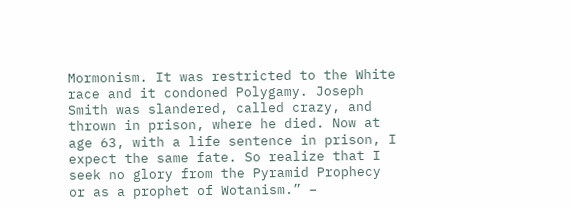Mormonism. It was restricted to the White race and it condoned Polygamy. Joseph Smith was slandered, called crazy, and thrown in prison, where he died. Now at age 63, with a life sentence in prison, I expect the same fate. So realize that I seek no glory from the Pyramid Prophecy or as a prophet of Wotanism.” –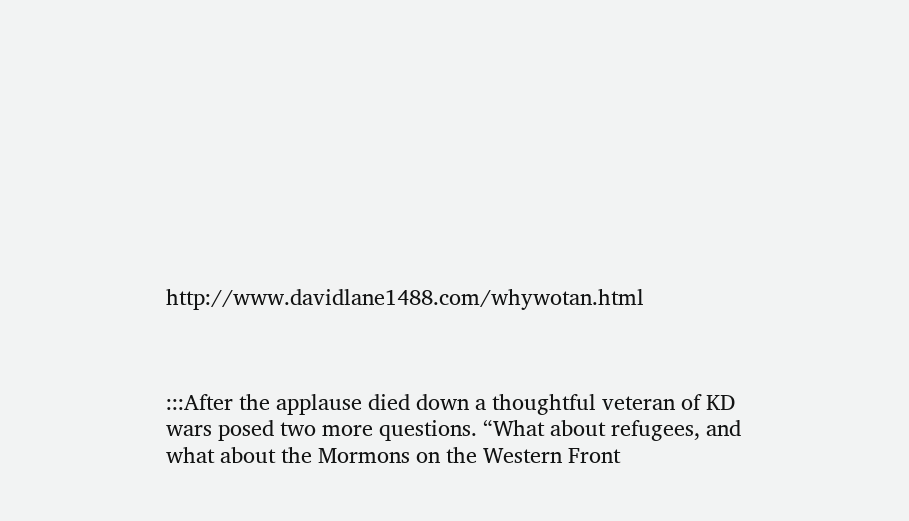http://www.davidlane1488.com/whywotan.html



:::After the applause died down a thoughtful veteran of KD wars posed two more questions. “What about refugees, and what about the Mormons on the Western Front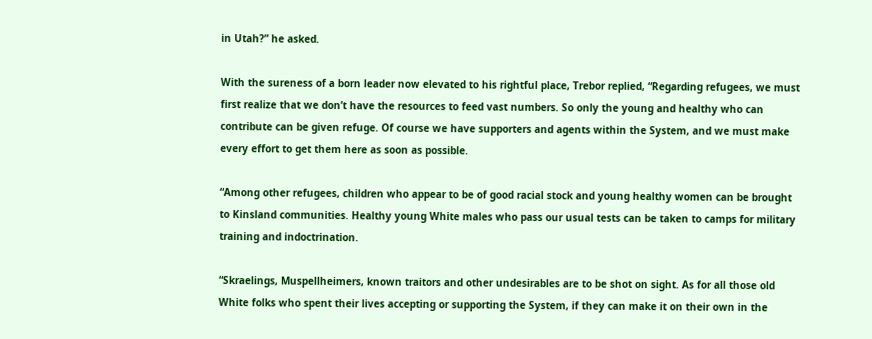in Utah?” he asked.

With the sureness of a born leader now elevated to his rightful place, Trebor replied, “Regarding refugees, we must first realize that we don’t have the resources to feed vast numbers. So only the young and healthy who can contribute can be given refuge. Of course we have supporters and agents within the System, and we must make every effort to get them here as soon as possible.

“Among other refugees, children who appear to be of good racial stock and young healthy women can be brought to Kinsland communities. Healthy young White males who pass our usual tests can be taken to camps for military training and indoctrination.

“Skraelings, Muspellheimers, known traitors and other undesirables are to be shot on sight. As for all those old White folks who spent their lives accepting or supporting the System, if they can make it on their own in the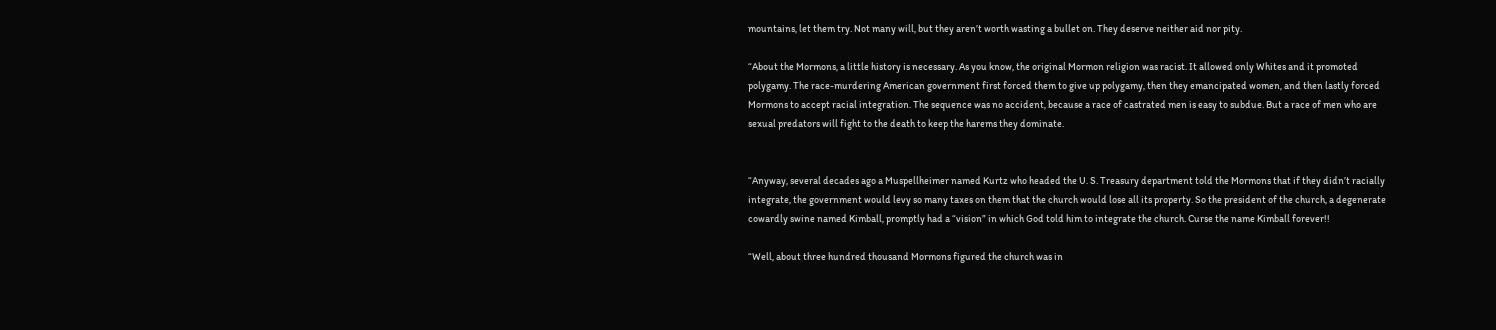mountains, let them try. Not many will, but they aren’t worth wasting a bullet on. They deserve neither aid nor pity.

“About the Mormons, a little history is necessary. As you know, the original Mormon religion was racist. It allowed only Whites and it promoted polygamy. The race-murdering American government first forced them to give up polygamy, then they emancipated women, and then lastly forced Mormons to accept racial integration. The sequence was no accident, because a race of castrated men is easy to subdue. But a race of men who are sexual predators will fight to the death to keep the harems they dominate.


“Anyway, several decades ago a Muspellheimer named Kurtz who headed the U. S. Treasury department told the Mormons that if they didn’t racially integrate, the government would levy so many taxes on them that the church would lose all its property. So the president of the church, a degenerate cowardly swine named Kimball, promptly had a “vision” in which God told him to integrate the church. Curse the name Kimball forever!!

“Well, about three hundred thousand Mormons figured the church was in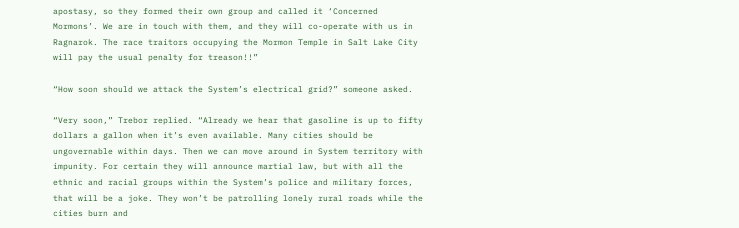apostasy, so they formed their own group and called it ‘Concerned Mormons’. We are in touch with them, and they will co-operate with us in Ragnarok. The race traitors occupying the Mormon Temple in Salt Lake City will pay the usual penalty for treason!!”

“How soon should we attack the System’s electrical grid?” someone asked.

“Very soon,” Trebor replied. “Already we hear that gasoline is up to fifty dollars a gallon when it’s even available. Many cities should be ungovernable within days. Then we can move around in System territory with impunity. For certain they will announce martial law, but with all the ethnic and racial groups within the System’s police and military forces, that will be a joke. They won’t be patrolling lonely rural roads while the cities burn and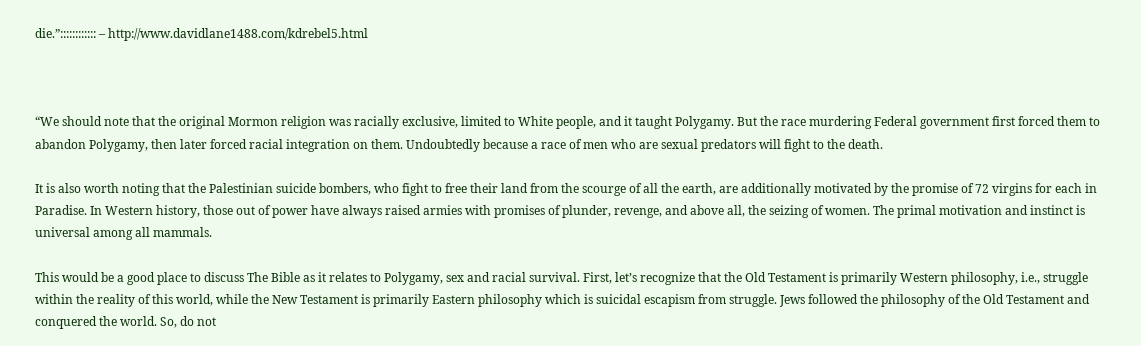die.”:::::::::::: – http://www.davidlane1488.com/kdrebel5.html



“We should note that the original Mormon religion was racially exclusive, limited to White people, and it taught Polygamy. But the race murdering Federal government first forced them to abandon Polygamy, then later forced racial integration on them. Undoubtedly because a race of men who are sexual predators will fight to the death.

It is also worth noting that the Palestinian suicide bombers, who fight to free their land from the scourge of all the earth, are additionally motivated by the promise of 72 virgins for each in Paradise. In Western history, those out of power have always raised armies with promises of plunder, revenge, and above all, the seizing of women. The primal motivation and instinct is universal among all mammals.

This would be a good place to discuss The Bible as it relates to Polygamy, sex and racial survival. First, let’s recognize that the Old Testament is primarily Western philosophy, i.e., struggle within the reality of this world, while the New Testament is primarily Eastern philosophy which is suicidal escapism from struggle. Jews followed the philosophy of the Old Testament and conquered the world. So, do not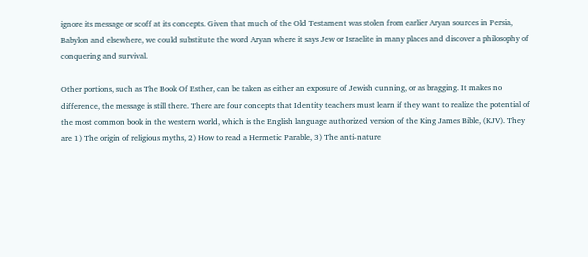ignore its message or scoff at its concepts. Given that much of the Old Testament was stolen from earlier Aryan sources in Persia, Babylon and elsewhere, we could substitute the word Aryan where it says Jew or Israelite in many places and discover a philosophy of conquering and survival.

Other portions, such as The Book Of Esther, can be taken as either an exposure of Jewish cunning, or as bragging. It makes no difference, the message is still there. There are four concepts that Identity teachers must learn if they want to realize the potential of the most common book in the western world, which is the English language authorized version of the King James Bible, (KJV). They are 1) The origin of religious myths, 2) How to read a Hermetic Parable, 3) The anti-nature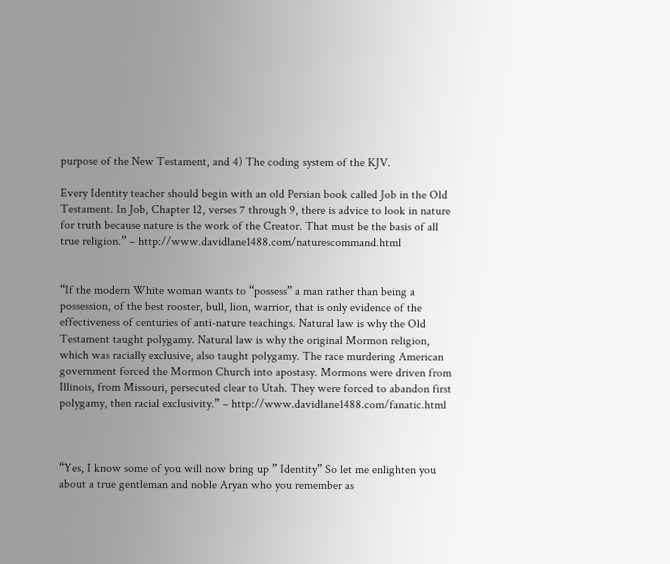purpose of the New Testament, and 4) The coding system of the KJV.

Every Identity teacher should begin with an old Persian book called Job in the Old Testament. In Job, Chapter 12, verses 7 through 9, there is advice to look in nature for truth because nature is the work of the Creator. That must be the basis of all true religion.” – http://www.davidlane1488.com/naturescommand.html


“If the modern White woman wants to “possess” a man rather than being a possession, of the best rooster, bull, lion, warrior, that is only evidence of the effectiveness of centuries of anti-nature teachings. Natural law is why the Old Testament taught polygamy. Natural law is why the original Mormon religion, which was racially exclusive, also taught polygamy. The race murdering American government forced the Mormon Church into apostasy. Mormons were driven from Illinois, from Missouri, persecuted clear to Utah. They were forced to abandon first polygamy, then racial exclusivity.” – http://www.davidlane1488.com/fanatic.html



“Yes, I know some of you will now bring up ” Identity” So let me enlighten you about a true gentleman and noble Aryan who you remember as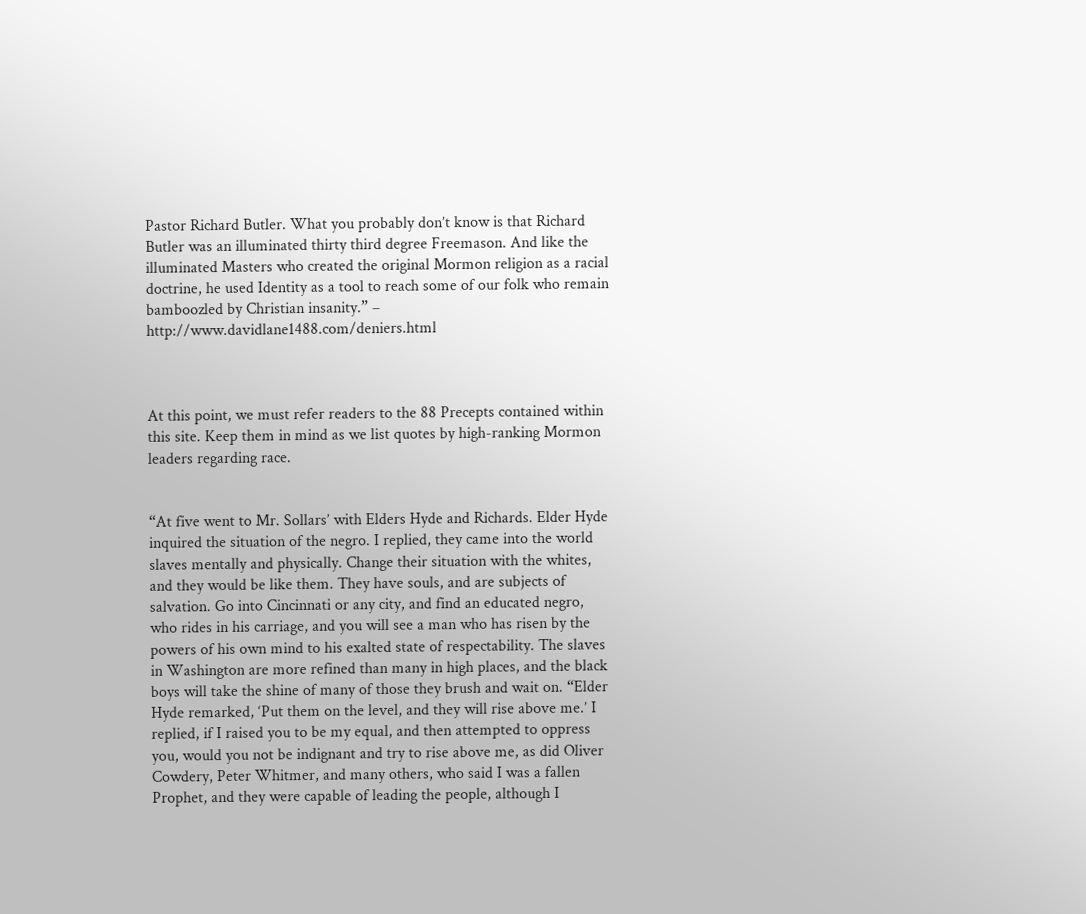Pastor Richard Butler. What you probably don’t know is that Richard Butler was an illuminated thirty third degree Freemason. And like the illuminated Masters who created the original Mormon religion as a racial doctrine, he used Identity as a tool to reach some of our folk who remain bamboozled by Christian insanity.” – http://www.davidlane1488.com/deniers.html



At this point, we must refer readers to the 88 Precepts contained within this site. Keep them in mind as we list quotes by high-ranking Mormon leaders regarding race.


“At five went to Mr. Sollars’ with Elders Hyde and Richards. Elder Hyde inquired the situation of the negro. I replied, they came into the world slaves mentally and physically. Change their situation with the whites, and they would be like them. They have souls, and are subjects of salvation. Go into Cincinnati or any city, and find an educated negro, who rides in his carriage, and you will see a man who has risen by the powers of his own mind to his exalted state of respectability. The slaves in Washington are more refined than many in high places, and the black boys will take the shine of many of those they brush and wait on. “Elder Hyde remarked, ‘Put them on the level, and they will rise above me.’ I replied, if I raised you to be my equal, and then attempted to oppress you, would you not be indignant and try to rise above me, as did Oliver Cowdery, Peter Whitmer, and many others, who said I was a fallen Prophet, and they were capable of leading the people, although I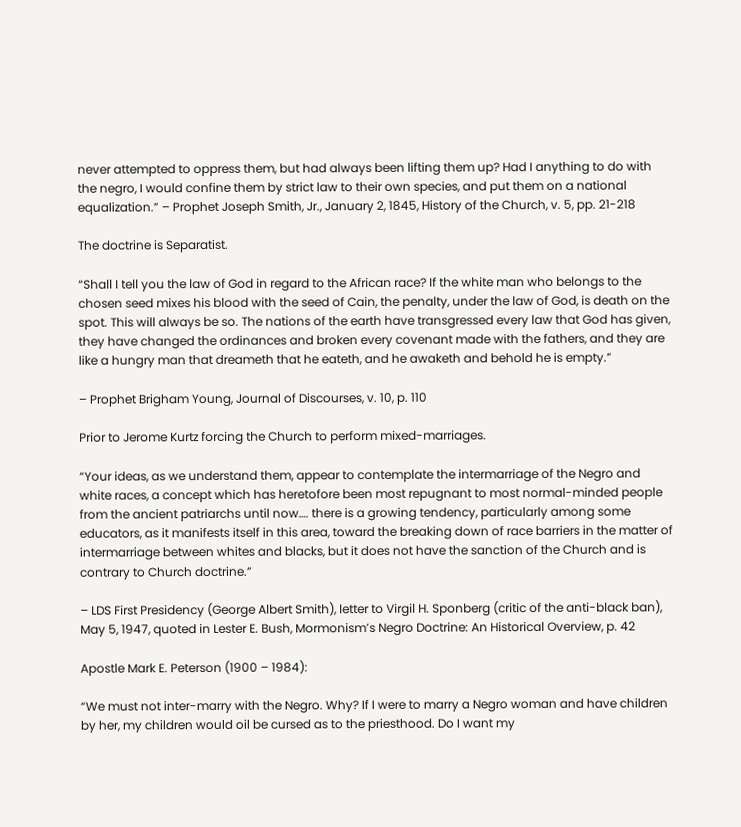never attempted to oppress them, but had always been lifting them up? Had I anything to do with the negro, I would confine them by strict law to their own species, and put them on a national equalization.” – Prophet Joseph Smith, Jr., January 2, 1845, History of the Church, v. 5, pp. 21-218

The doctrine is Separatist.

“Shall I tell you the law of God in regard to the African race? If the white man who belongs to the chosen seed mixes his blood with the seed of Cain, the penalty, under the law of God, is death on the spot. This will always be so. The nations of the earth have transgressed every law that God has given, they have changed the ordinances and broken every covenant made with the fathers, and they are like a hungry man that dreameth that he eateth, and he awaketh and behold he is empty.”

– Prophet Brigham Young, Journal of Discourses, v. 10, p. 110

Prior to Jerome Kurtz forcing the Church to perform mixed-marriages.

“Your ideas, as we understand them, appear to contemplate the intermarriage of the Negro and white races, a concept which has heretofore been most repugnant to most normal-minded people from the ancient patriarchs until now…. there is a growing tendency, particularly among some educators, as it manifests itself in this area, toward the breaking down of race barriers in the matter of intermarriage between whites and blacks, but it does not have the sanction of the Church and is contrary to Church doctrine.”

– LDS First Presidency (George Albert Smith), letter to Virgil H. Sponberg (critic of the anti-black ban), May 5, 1947, quoted in Lester E. Bush, Mormonism’s Negro Doctrine: An Historical Overview, p. 42

Apostle Mark E. Peterson (1900 – 1984):

“We must not inter-marry with the Negro. Why? If I were to marry a Negro woman and have children by her, my children would oil be cursed as to the priesthood. Do I want my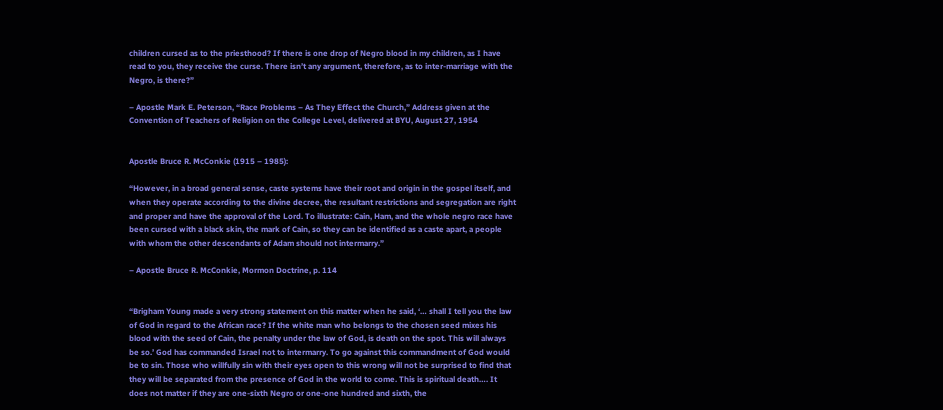children cursed as to the priesthood? If there is one drop of Negro blood in my children, as I have read to you, they receive the curse. There isn’t any argument, therefore, as to inter-marriage with the Negro, is there?”

– Apostle Mark E. Peterson, “Race Problems – As They Effect the Church,” Address given at the Convention of Teachers of Religion on the College Level, delivered at BYU, August 27, 1954


Apostle Bruce R. McConkie (1915 – 1985):

“However, in a broad general sense, caste systems have their root and origin in the gospel itself, and when they operate according to the divine decree, the resultant restrictions and segregation are right and proper and have the approval of the Lord. To illustrate: Cain, Ham, and the whole negro race have been cursed with a black skin, the mark of Cain, so they can be identified as a caste apart, a people with whom the other descendants of Adam should not intermarry.”

– Apostle Bruce R. McConkie, Mormon Doctrine, p. 114


“Brigham Young made a very strong statement on this matter when he said, ‘… shall I tell you the law of God in regard to the African race? If the white man who belongs to the chosen seed mixes his blood with the seed of Cain, the penalty under the law of God, is death on the spot. This will always be so.’ God has commanded Israel not to intermarry. To go against this commandment of God would be to sin. Those who willfully sin with their eyes open to this wrong will not be surprised to find that they will be separated from the presence of God in the world to come. This is spiritual death…. It does not matter if they are one-sixth Negro or one-one hundred and sixth, the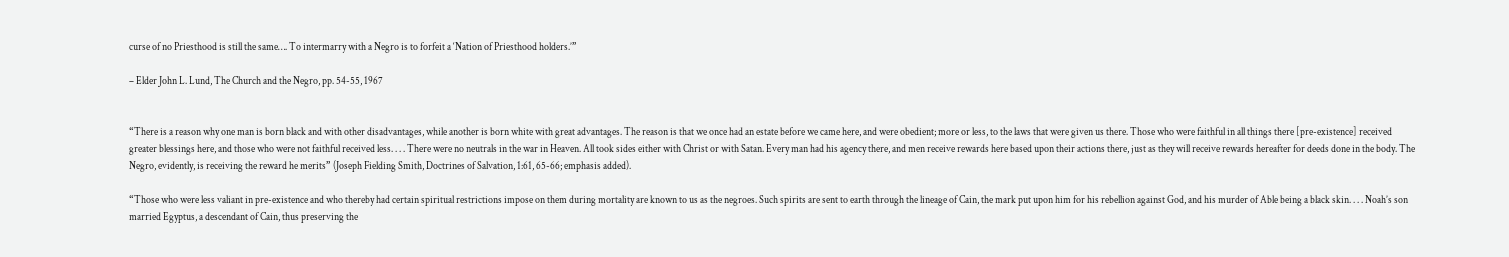curse of no Priesthood is still the same…. To intermarry with a Negro is to forfeit a ‘Nation of Priesthood holders.’”

– Elder John L. Lund, The Church and the Negro, pp. 54-55, 1967


“There is a reason why one man is born black and with other disadvantages, while another is born white with great advantages. The reason is that we once had an estate before we came here, and were obedient; more or less, to the laws that were given us there. Those who were faithful in all things there [pre-existence] received greater blessings here, and those who were not faithful received less. . . . There were no neutrals in the war in Heaven. All took sides either with Christ or with Satan. Every man had his agency there, and men receive rewards here based upon their actions there, just as they will receive rewards hereafter for deeds done in the body. The Negro, evidently, is receiving the reward he merits” (Joseph Fielding Smith, Doctrines of Salvation, 1:61, 65-66; emphasis added).

“Those who were less valiant in pre-existence and who thereby had certain spiritual restrictions impose on them during mortality are known to us as the negroes. Such spirits are sent to earth through the lineage of Cain, the mark put upon him for his rebellion against God, and his murder of Able being a black skin. . . . Noah’s son married Egyptus, a descendant of Cain, thus preserving the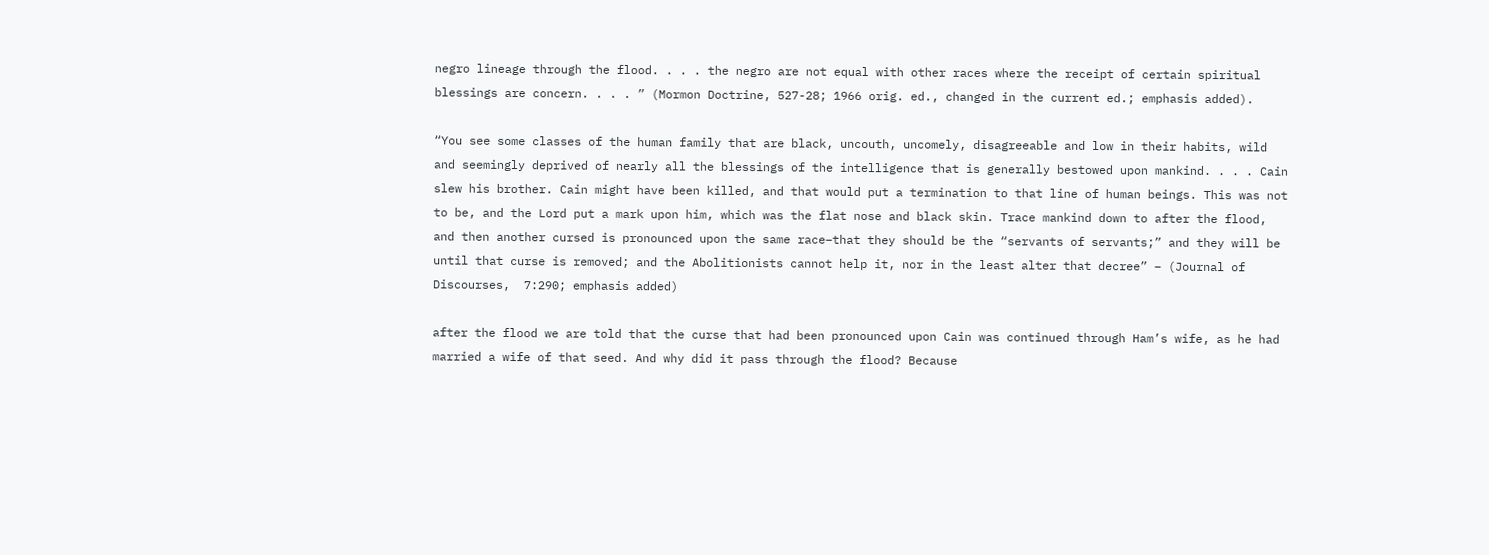negro lineage through the flood. . . . the negro are not equal with other races where the receipt of certain spiritual blessings are concern. . . . ” (Mormon Doctrine, 527-28; 1966 orig. ed., changed in the current ed.; emphasis added).

“You see some classes of the human family that are black, uncouth, uncomely, disagreeable and low in their habits, wild and seemingly deprived of nearly all the blessings of the intelligence that is generally bestowed upon mankind. . . . Cain slew his brother. Cain might have been killed, and that would put a termination to that line of human beings. This was not to be, and the Lord put a mark upon him, which was the flat nose and black skin. Trace mankind down to after the flood, and then another cursed is pronounced upon the same race–that they should be the “servants of servants;” and they will be until that curse is removed; and the Abolitionists cannot help it, nor in the least alter that decree” – (Journal of Discourses,  7:290; emphasis added)

after the flood we are told that the curse that had been pronounced upon Cain was continued through Ham’s wife, as he had married a wife of that seed. And why did it pass through the flood? Because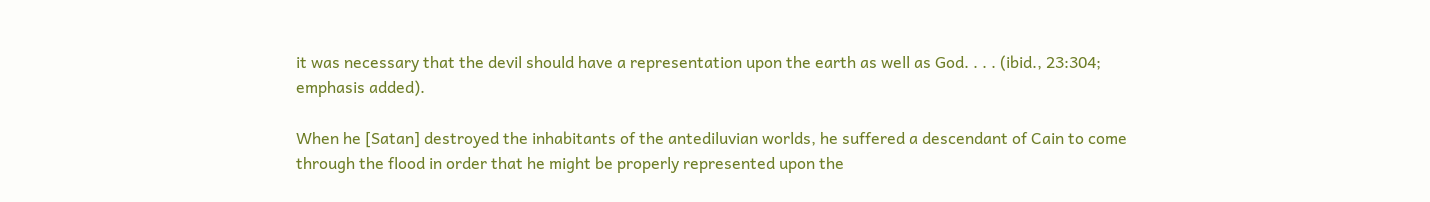it was necessary that the devil should have a representation upon the earth as well as God. . . . (ibid., 23:304; emphasis added).

When he [Satan] destroyed the inhabitants of the antediluvian worlds, he suffered a descendant of Cain to come through the flood in order that he might be properly represented upon the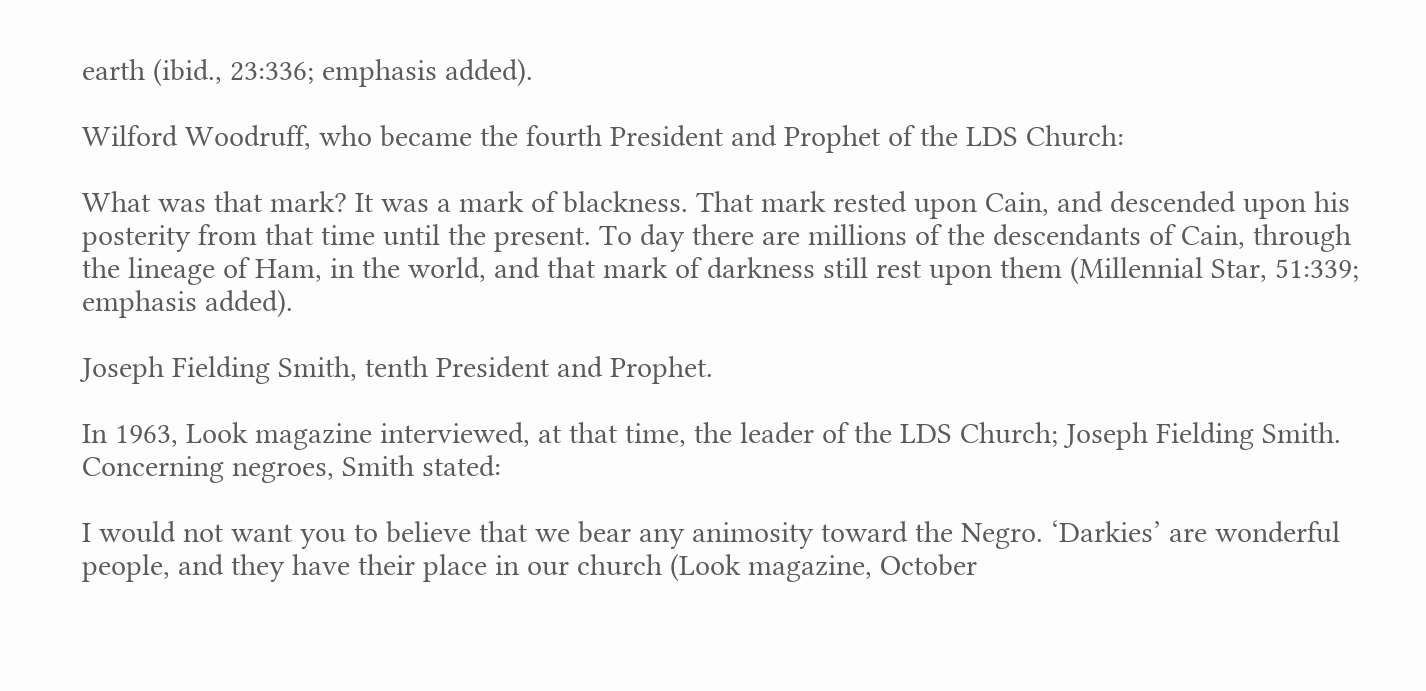earth (ibid., 23:336; emphasis added).

Wilford Woodruff, who became the fourth President and Prophet of the LDS Church:

What was that mark? It was a mark of blackness. That mark rested upon Cain, and descended upon his posterity from that time until the present. To day there are millions of the descendants of Cain, through the lineage of Ham, in the world, and that mark of darkness still rest upon them (Millennial Star, 51:339; emphasis added).

Joseph Fielding Smith, tenth President and Prophet.

In 1963, Look magazine interviewed, at that time, the leader of the LDS Church; Joseph Fielding Smith. Concerning negroes, Smith stated:

I would not want you to believe that we bear any animosity toward the Negro. ‘Darkies’ are wonderful people, and they have their place in our church (Look magazine, October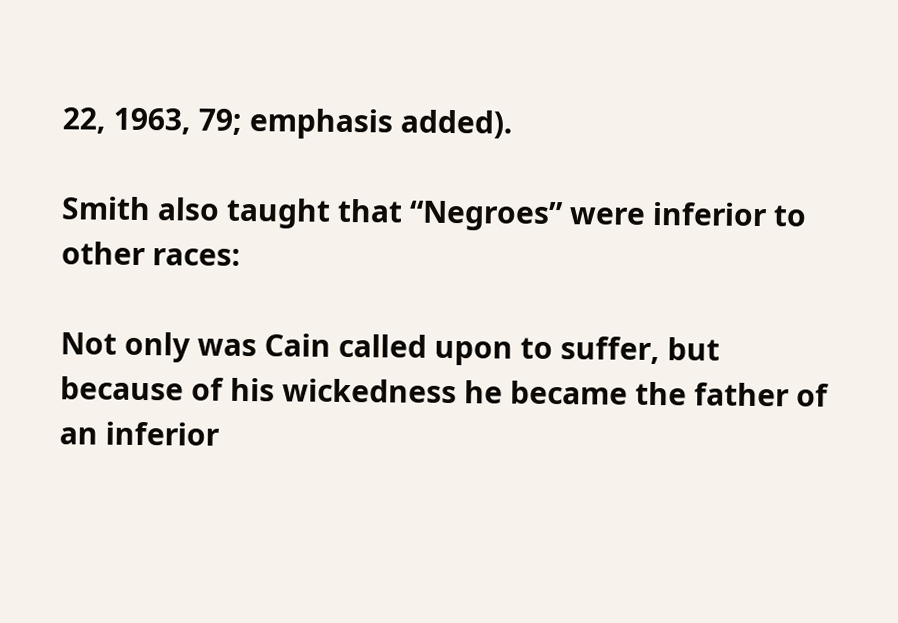22, 1963, 79; emphasis added).

Smith also taught that “Negroes” were inferior to other races:

Not only was Cain called upon to suffer, but because of his wickedness he became the father of an inferior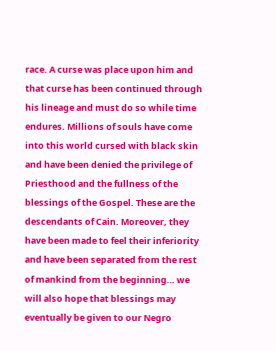race. A curse was place upon him and that curse has been continued through his lineage and must do so while time endures. Millions of souls have come into this world cursed with black skin and have been denied the privilege of Priesthood and the fullness of the blessings of the Gospel. These are the descendants of Cain. Moreover, they have been made to feel their inferiority and have been separated from the rest of mankind from the beginning… we will also hope that blessings may eventually be given to our Negro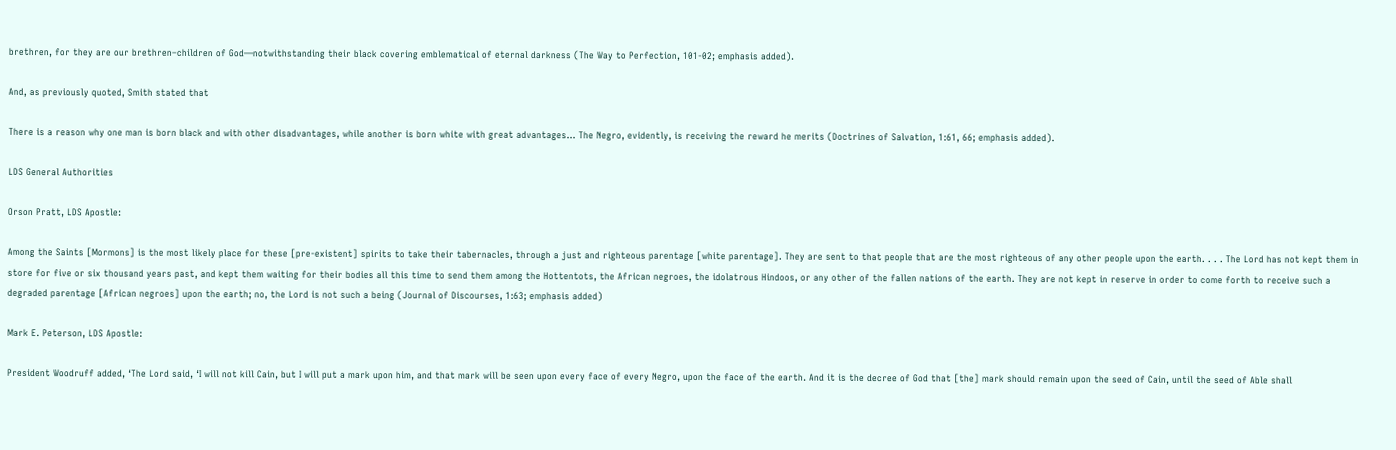brethren, for they are our brethren–children of God—notwithstanding their black covering emblematical of eternal darkness (The Way to Perfection, 101-02; emphasis added).

And, as previously quoted, Smith stated that

There is a reason why one man is born black and with other disadvantages, while another is born white with great advantages… The Negro, evidently, is receiving the reward he merits (Doctrines of Salvation, 1:61, 66; emphasis added).

LDS General Authorities

Orson Pratt, LDS Apostle:

Among the Saints [Mormons] is the most likely place for these [pre-existent] spirits to take their tabernacles, through a just and righteous parentage [white parentage]. They are sent to that people that are the most righteous of any other people upon the earth. . . . The Lord has not kept them in store for five or six thousand years past, and kept them waiting for their bodies all this time to send them among the Hottentots, the African negroes, the idolatrous Hindoos, or any other of the fallen nations of the earth. They are not kept in reserve in order to come forth to receive such a degraded parentage [African negroes] upon the earth; no, the Lord is not such a being (Journal of Discourses, 1:63; emphasis added)

Mark E. Peterson, LDS Apostle:

President Woodruff added, ‘The Lord said, ‘I will not kill Cain, but I will put a mark upon him, and that mark will be seen upon every face of every Negro, upon the face of the earth. And it is the decree of God that [the] mark should remain upon the seed of Cain, until the seed of Able shall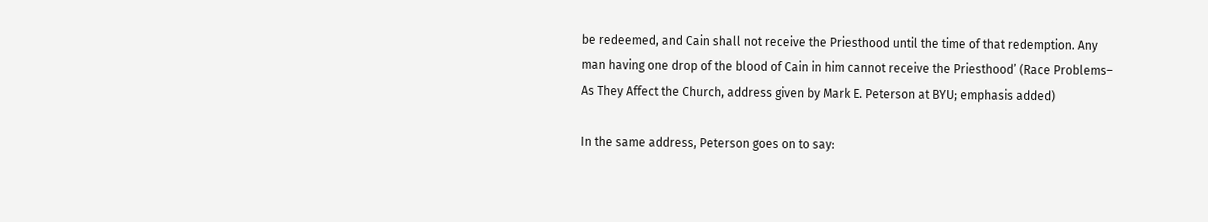be redeemed, and Cain shall not receive the Priesthood until the time of that redemption. Any man having one drop of the blood of Cain in him cannot receive the Priesthood’ (Race Problems– As They Affect the Church, address given by Mark E. Peterson at BYU; emphasis added)

In the same address, Peterson goes on to say: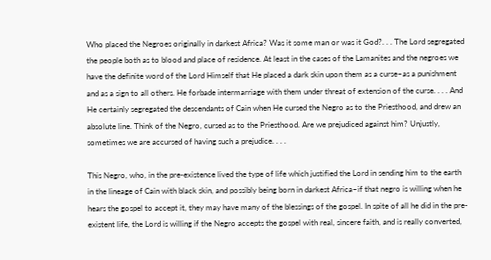Who placed the Negroes originally in darkest Africa? Was it some man or was it God?. . . The Lord segregated the people both as to blood and place of residence. At least in the cases of the Lamanites and the negroes we have the definite word of the Lord Himself that He placed a dark skin upon them as a curse–as a punishment and as a sign to all others. He forbade intermarriage with them under threat of extension of the curse. . . . And He certainly segregated the descendants of Cain when He cursed the Negro as to the Priesthood, and drew an absolute line. Think of the Negro, cursed as to the Priesthood. Are we prejudiced against him? Unjustly, sometimes we are accursed of having such a prejudice. . . .

This Negro, who, in the pre-existence lived the type of life which justified the Lord in sending him to the earth in the lineage of Cain with black skin, and possibly being born in darkest Africa–if that negro is willing when he hears the gospel to accept it, they may have many of the blessings of the gospel. In spite of all he did in the pre-existent life, the Lord is willing if the Negro accepts the gospel with real, sincere faith, and is really converted,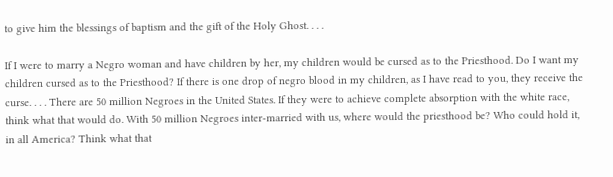to give him the blessings of baptism and the gift of the Holy Ghost. . . .

If I were to marry a Negro woman and have children by her, my children would be cursed as to the Priesthood. Do I want my children cursed as to the Priesthood? If there is one drop of negro blood in my children, as I have read to you, they receive the curse. . . . There are 50 million Negroes in the United States. If they were to achieve complete absorption with the white race, think what that would do. With 50 million Negroes inter-married with us, where would the priesthood be? Who could hold it, in all America? Think what that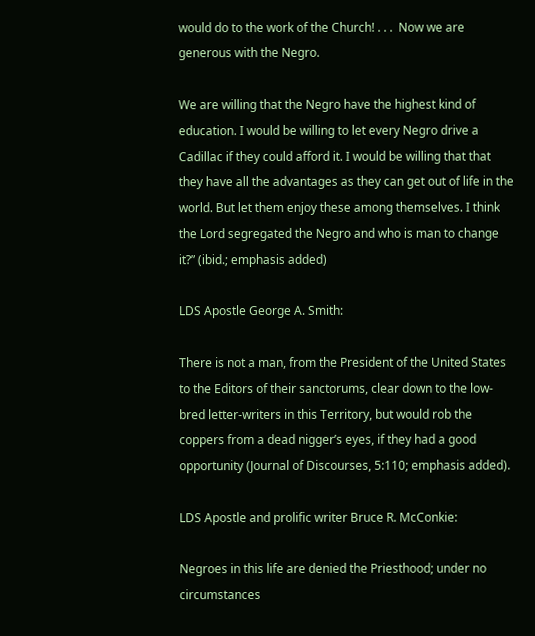would do to the work of the Church! . . .  Now we are generous with the Negro.

We are willing that the Negro have the highest kind of education. I would be willing to let every Negro drive a Cadillac if they could afford it. I would be willing that that they have all the advantages as they can get out of life in the world. But let them enjoy these among themselves. I think the Lord segregated the Negro and who is man to change it?” (ibid.; emphasis added)

LDS Apostle George A. Smith:

There is not a man, from the President of the United States to the Editors of their sanctorums, clear down to the low-bred letter-writers in this Territory, but would rob the coppers from a dead nigger’s eyes, if they had a good opportunity (Journal of Discourses, 5:110; emphasis added).

LDS Apostle and prolific writer Bruce R. McConkie:

Negroes in this life are denied the Priesthood; under no circumstances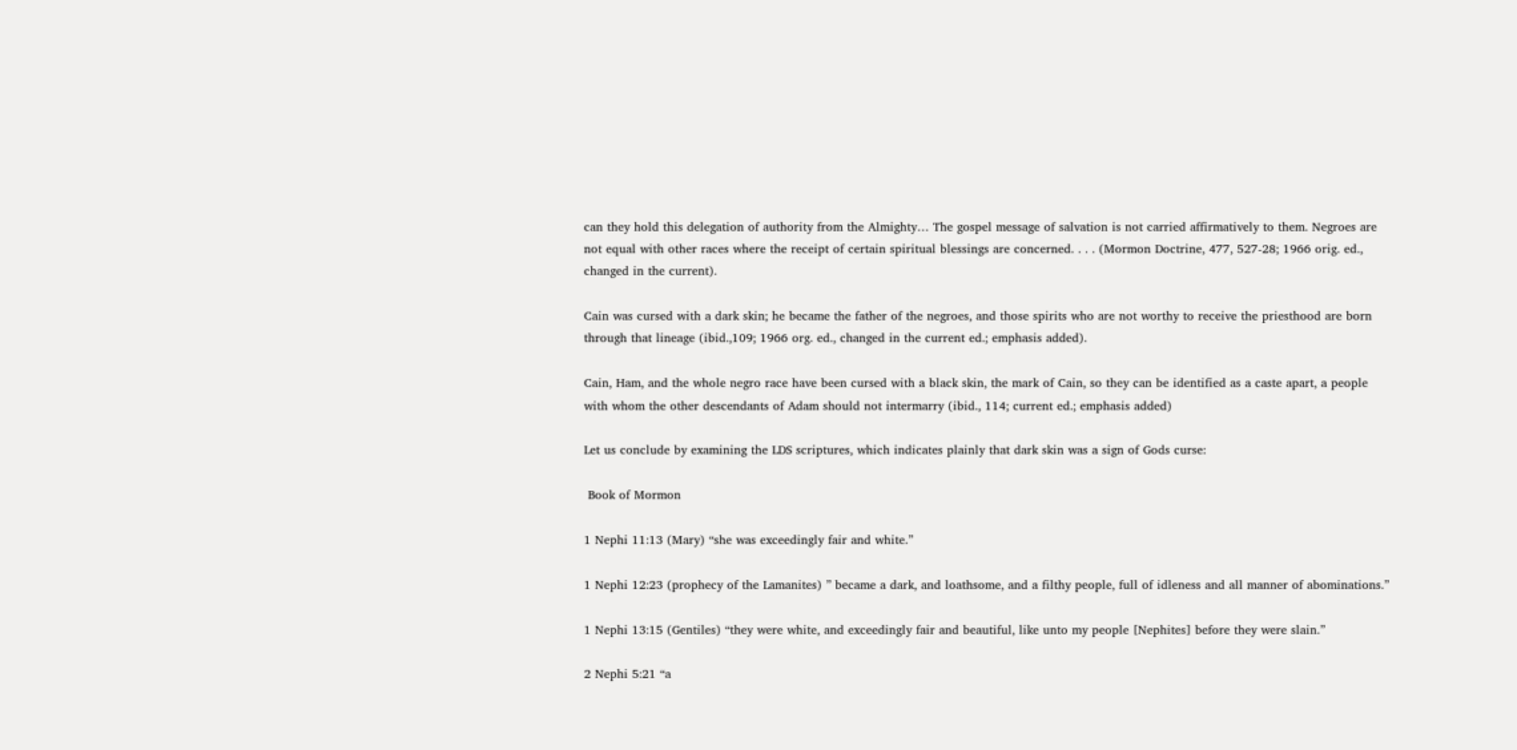can they hold this delegation of authority from the Almighty… The gospel message of salvation is not carried affirmatively to them. Negroes are not equal with other races where the receipt of certain spiritual blessings are concerned. . . . (Mormon Doctrine, 477, 527-28; 1966 orig. ed., changed in the current).

Cain was cursed with a dark skin; he became the father of the negroes, and those spirits who are not worthy to receive the priesthood are born through that lineage (ibid.,109; 1966 org. ed., changed in the current ed.; emphasis added).

Cain, Ham, and the whole negro race have been cursed with a black skin, the mark of Cain, so they can be identified as a caste apart, a people with whom the other descendants of Adam should not intermarry (ibid., 114; current ed.; emphasis added)

Let us conclude by examining the LDS scriptures, which indicates plainly that dark skin was a sign of Gods curse:

 Book of Mormon

1 Nephi 11:13 (Mary) “she was exceedingly fair and white.”

1 Nephi 12:23 (prophecy of the Lamanites) ” became a dark, and loathsome, and a filthy people, full of idleness and all manner of abominations.”

1 Nephi 13:15 (Gentiles) “they were white, and exceedingly fair and beautiful, like unto my people [Nephites] before they were slain.”

2 Nephi 5:21 “a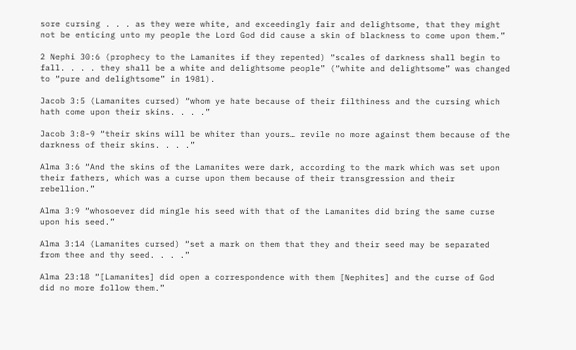sore cursing . . . as they were white, and exceedingly fair and delightsome, that they might not be enticing unto my people the Lord God did cause a skin of blackness to come upon them.”

2 Nephi 30:6 (prophecy to the Lamanites if they repented) “scales of darkness shall begin to fall. . . . they shall be a white and delightsome people” (“white and delightsome” was changed to “pure and delightsome” in 1981).

Jacob 3:5 (Lamanites cursed) “whom ye hate because of their filthiness and the cursing which hath come upon their skins. . . .”

Jacob 3:8-9 “their skins will be whiter than yours… revile no more against them because of the darkness of their skins. . . .”

Alma 3:6 “And the skins of the Lamanites were dark, according to the mark which was set upon their fathers, which was a curse upon them because of their transgression and their rebellion.”

Alma 3:9 “whosoever did mingle his seed with that of the Lamanites did bring the same curse upon his seed.”

Alma 3:14 (Lamanites cursed) “set a mark on them that they and their seed may be separated from thee and thy seed. . . .”

Alma 23:18 “[Lamanites] did open a correspondence with them [Nephites] and the curse of God did no more follow them.”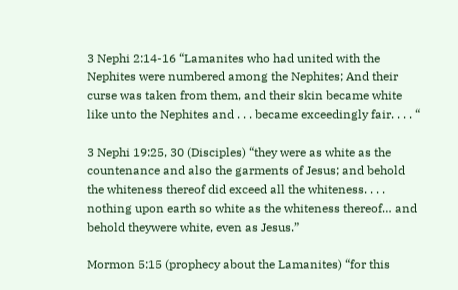3 Nephi 2:14-16 “Lamanites who had united with the Nephites were numbered among the Nephites; And their curse was taken from them, and their skin became white like unto the Nephites and . . . became exceedingly fair. . . . “

3 Nephi 19:25, 30 (Disciples) “they were as white as the countenance and also the garments of Jesus; and behold the whiteness thereof did exceed all the whiteness. . . . nothing upon earth so white as the whiteness thereof… and behold theywere white, even as Jesus.”

Mormon 5:15 (prophecy about the Lamanites) “for this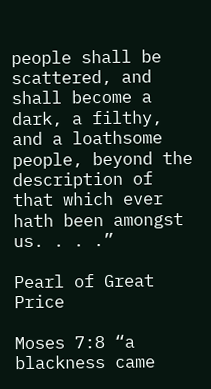people shall be scattered, and shall become a dark, a filthy, and a loathsome people, beyond the description of that which ever hath been amongst us. . . .”

Pearl of Great Price

Moses 7:8 “a blackness came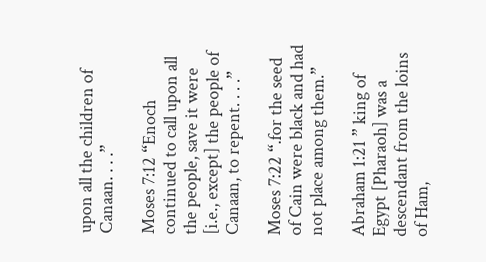upon all the children of Canaan. . . .”

Moses 7:12 “Enoch continued to call upon all the people, save it were [i.e., except] the people of Canaan, to repent. . . .”

Moses 7:22 “.for the seed of Cain were black and had not place among them.”

Abraham 1:21 ” king of Egypt [Pharaoh] was a descendant from the loins of Ham,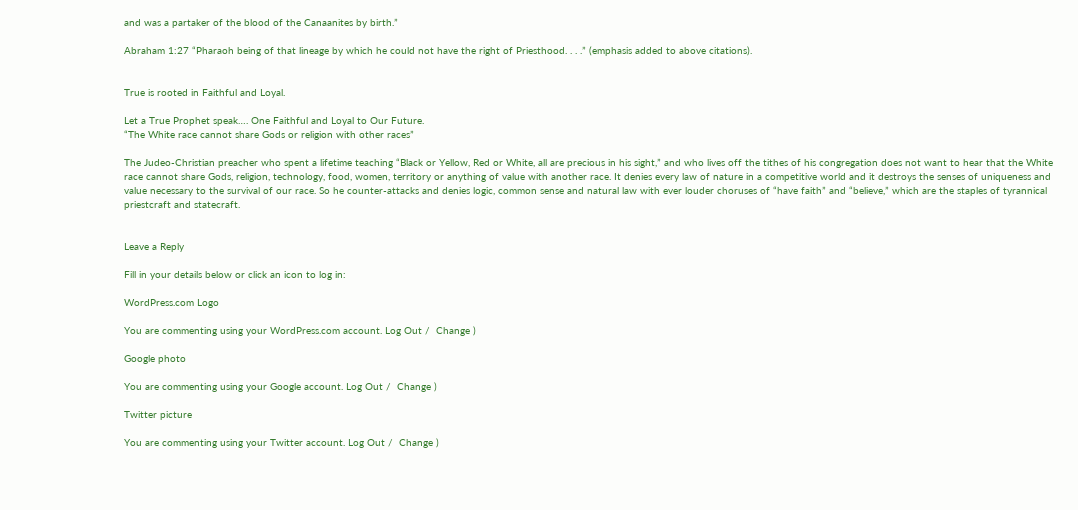and was a partaker of the blood of the Canaanites by birth.”

Abraham 1:27 “Pharaoh being of that lineage by which he could not have the right of Priesthood. . . .” (emphasis added to above citations).


True is rooted in Faithful and Loyal.

Let a True Prophet speak…. One Faithful and Loyal to Our Future.
“The White race cannot share Gods or religion with other races”

The Judeo-Christian preacher who spent a lifetime teaching “Black or Yellow, Red or White, all are precious in his sight,” and who lives off the tithes of his congregation does not want to hear that the White race cannot share Gods, religion, technology, food, women, territory or anything of value with another race. It denies every law of nature in a competitive world and it destroys the senses of uniqueness and value necessary to the survival of our race. So he counter-attacks and denies logic, common sense and natural law with ever louder choruses of “have faith” and “believe,” which are the staples of tyrannical priestcraft and statecraft.


Leave a Reply

Fill in your details below or click an icon to log in:

WordPress.com Logo

You are commenting using your WordPress.com account. Log Out /  Change )

Google photo

You are commenting using your Google account. Log Out /  Change )

Twitter picture

You are commenting using your Twitter account. Log Out /  Change )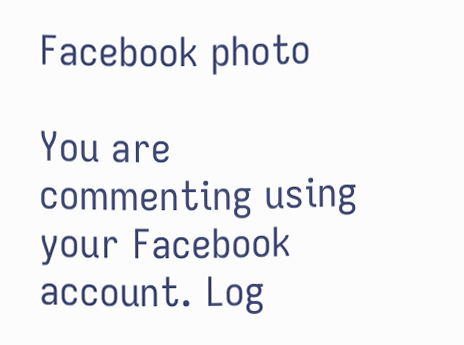Facebook photo

You are commenting using your Facebook account. Log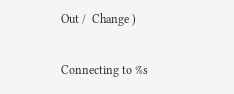Out /  Change )

Connecting to %s